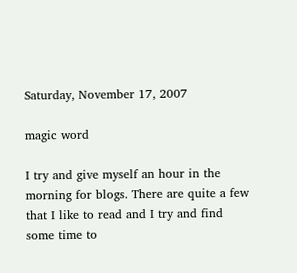Saturday, November 17, 2007

magic word

I try and give myself an hour in the morning for blogs. There are quite a few that I like to read and I try and find some time to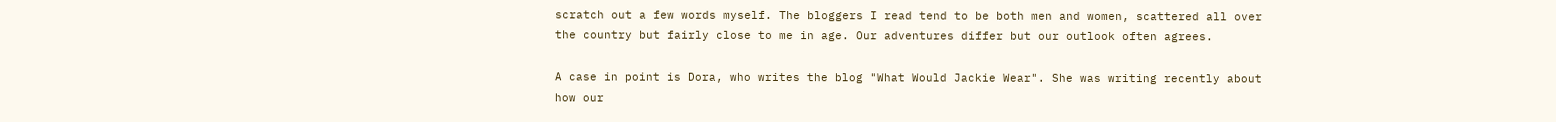scratch out a few words myself. The bloggers I read tend to be both men and women, scattered all over the country but fairly close to me in age. Our adventures differ but our outlook often agrees.

A case in point is Dora, who writes the blog "What Would Jackie Wear". She was writing recently about how our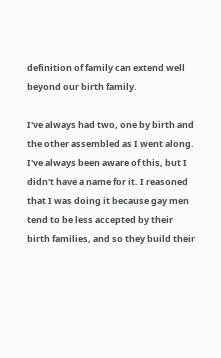definition of family can extend well beyond our birth family.

I've always had two, one by birth and the other assembled as I went along. I've always been aware of this, but I didn't have a name for it. I reasoned that I was doing it because gay men tend to be less accepted by their birth families, and so they build their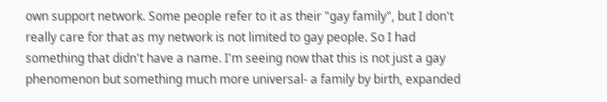own support network. Some people refer to it as their "gay family", but I don't really care for that as my network is not limited to gay people. So I had something that didn't have a name. I'm seeing now that this is not just a gay phenomenon but something much more universal- a family by birth, expanded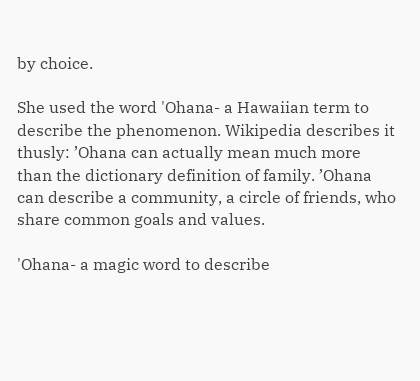by choice.

She used the word 'Ohana- a Hawaiian term to describe the phenomenon. Wikipedia describes it thusly: ’Ohana can actually mean much more than the dictionary definition of family. ’Ohana can describe a community, a circle of friends, who share common goals and values.

'Ohana- a magic word to describe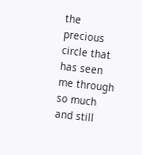the precious circle that has seen me through so much and still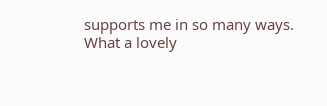supports me in so many ways. What a lovely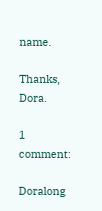name.

Thanks, Dora.

1 comment:

Doralong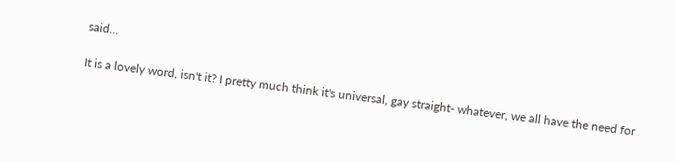said...

It is a lovely word, isn't it? I pretty much think it's universal, gay straight- whatever, we all have the need for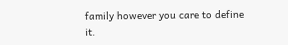family however you care to define it.